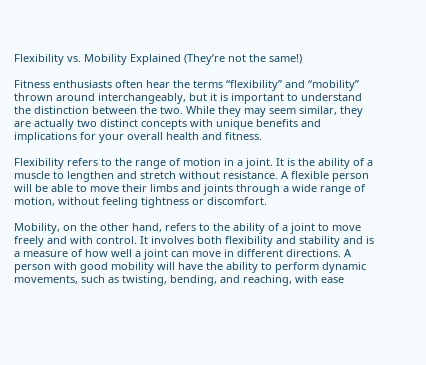Flexibility vs. Mobility Explained (They’re not the same!)

Fitness enthusiasts often hear the terms “flexibility” and “mobility” thrown around interchangeably, but it is important to understand the distinction between the two. While they may seem similar, they are actually two distinct concepts with unique benefits and implications for your overall health and fitness.

Flexibility refers to the range of motion in a joint. It is the ability of a muscle to lengthen and stretch without resistance. A flexible person will be able to move their limbs and joints through a wide range of motion, without feeling tightness or discomfort.

Mobility, on the other hand, refers to the ability of a joint to move freely and with control. It involves both flexibility and stability and is a measure of how well a joint can move in different directions. A person with good mobility will have the ability to perform dynamic movements, such as twisting, bending, and reaching, with ease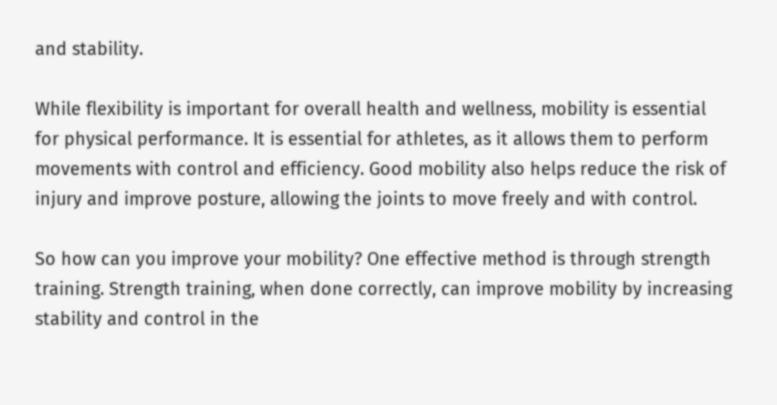and stability.

While flexibility is important for overall health and wellness, mobility is essential for physical performance. It is essential for athletes, as it allows them to perform movements with control and efficiency. Good mobility also helps reduce the risk of injury and improve posture, allowing the joints to move freely and with control.

So how can you improve your mobility? One effective method is through strength training. Strength training, when done correctly, can improve mobility by increasing stability and control in the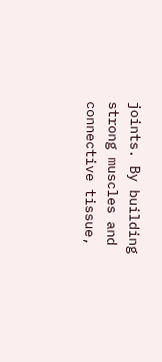joints. By building strong muscles and connective tissue,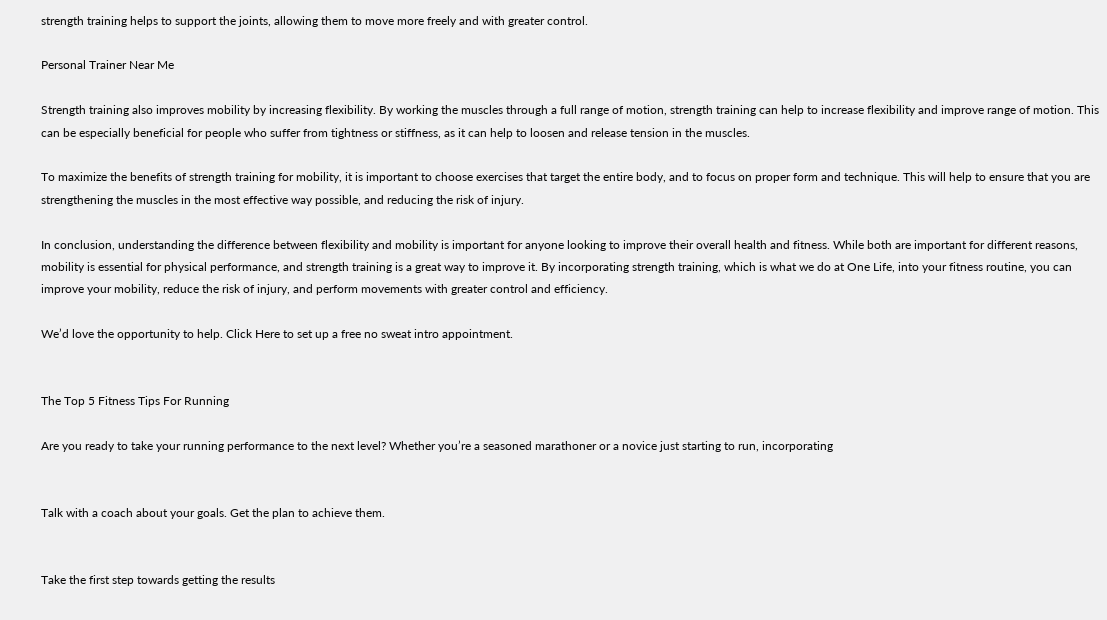strength training helps to support the joints, allowing them to move more freely and with greater control.

Personal Trainer Near Me

Strength training also improves mobility by increasing flexibility. By working the muscles through a full range of motion, strength training can help to increase flexibility and improve range of motion. This can be especially beneficial for people who suffer from tightness or stiffness, as it can help to loosen and release tension in the muscles.

To maximize the benefits of strength training for mobility, it is important to choose exercises that target the entire body, and to focus on proper form and technique. This will help to ensure that you are strengthening the muscles in the most effective way possible, and reducing the risk of injury.

In conclusion, understanding the difference between flexibility and mobility is important for anyone looking to improve their overall health and fitness. While both are important for different reasons, mobility is essential for physical performance, and strength training is a great way to improve it. By incorporating strength training, which is what we do at One Life, into your fitness routine, you can improve your mobility, reduce the risk of injury, and perform movements with greater control and efficiency.

We’d love the opportunity to help. Click Here to set up a free no sweat intro appointment.


The Top 5 Fitness Tips For Running

Are you ready to take your running performance to the next level? Whether you’re a seasoned marathoner or a novice just starting to run, incorporating


Talk with a coach about your goals. Get the plan to achieve them.


Take the first step towards getting the results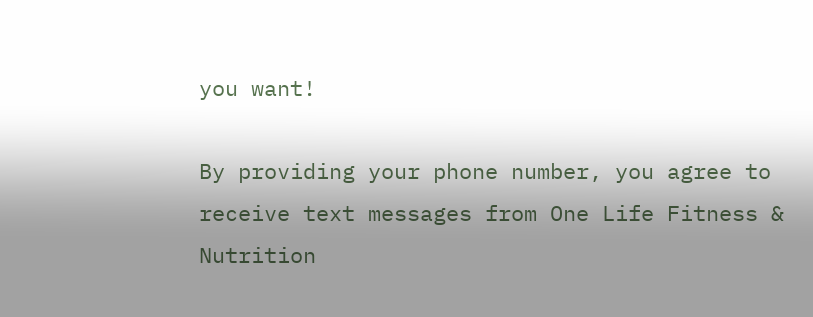you want!

By providing your phone number, you agree to receive text messages from One Life Fitness & Nutrition